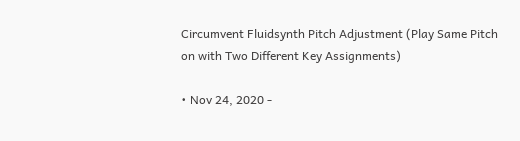Circumvent Fluidsynth Pitch Adjustment (Play Same Pitch on with Two Different Key Assignments)

• Nov 24, 2020 -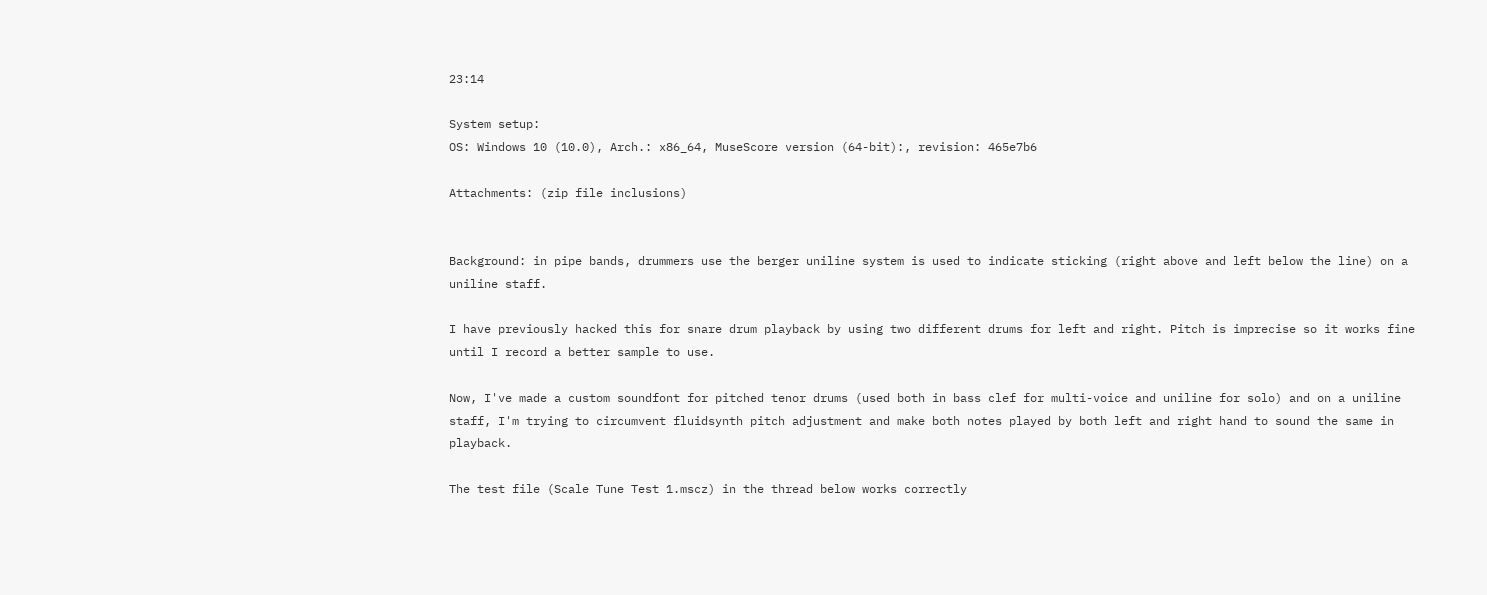23:14

System setup:
OS: Windows 10 (10.0), Arch.: x86_64, MuseScore version (64-bit):, revision: 465e7b6

Attachments: (zip file inclusions)


Background: in pipe bands, drummers use the berger uniline system is used to indicate sticking (right above and left below the line) on a uniline staff.

I have previously hacked this for snare drum playback by using two different drums for left and right. Pitch is imprecise so it works fine until I record a better sample to use.

Now, I've made a custom soundfont for pitched tenor drums (used both in bass clef for multi-voice and uniline for solo) and on a uniline staff, I'm trying to circumvent fluidsynth pitch adjustment and make both notes played by both left and right hand to sound the same in playback.

The test file (Scale Tune Test 1.mscz) in the thread below works correctly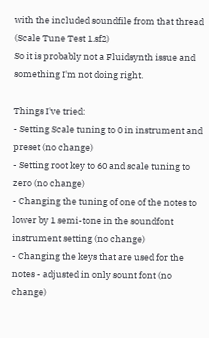with the included soundfile from that thread (Scale Tune Test 1.sf2)
So it is probably not a Fluidsynth issue and something I'm not doing right.

Things I've tried:
- Setting Scale tuning to 0 in instrument and preset (no change)
- Setting root key to 60 and scale tuning to zero (no change)
- Changing the tuning of one of the notes to lower by 1 semi-tone in the soundfont instrument setting (no change)
- Changing the keys that are used for the notes - adjusted in only sount font (no change)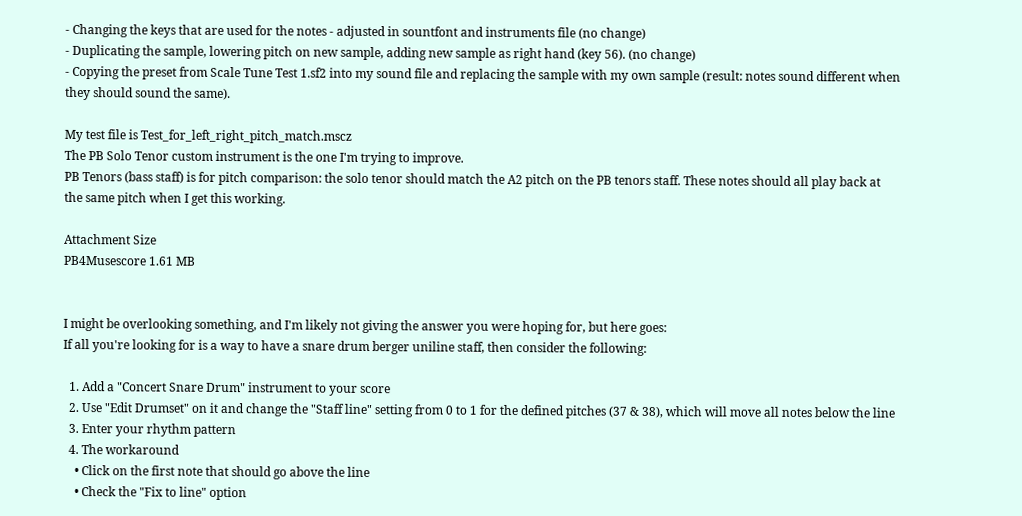- Changing the keys that are used for the notes - adjusted in sountfont and instruments file (no change)
- Duplicating the sample, lowering pitch on new sample, adding new sample as right hand (key 56). (no change)
- Copying the preset from Scale Tune Test 1.sf2 into my sound file and replacing the sample with my own sample (result: notes sound different when they should sound the same).

My test file is Test_for_left_right_pitch_match.mscz
The PB Solo Tenor custom instrument is the one I'm trying to improve.
PB Tenors (bass staff) is for pitch comparison: the solo tenor should match the A2 pitch on the PB tenors staff. These notes should all play back at the same pitch when I get this working.

Attachment Size
PB4Musescore 1.61 MB


I might be overlooking something, and I'm likely not giving the answer you were hoping for, but here goes:
If all you're looking for is a way to have a snare drum berger uniline staff, then consider the following:

  1. Add a "Concert Snare Drum" instrument to your score
  2. Use "Edit Drumset" on it and change the "Staff line" setting from 0 to 1 for the defined pitches (37 & 38), which will move all notes below the line
  3. Enter your rhythm pattern
  4. The workaround
    • Click on the first note that should go above the line
    • Check the "Fix to line" option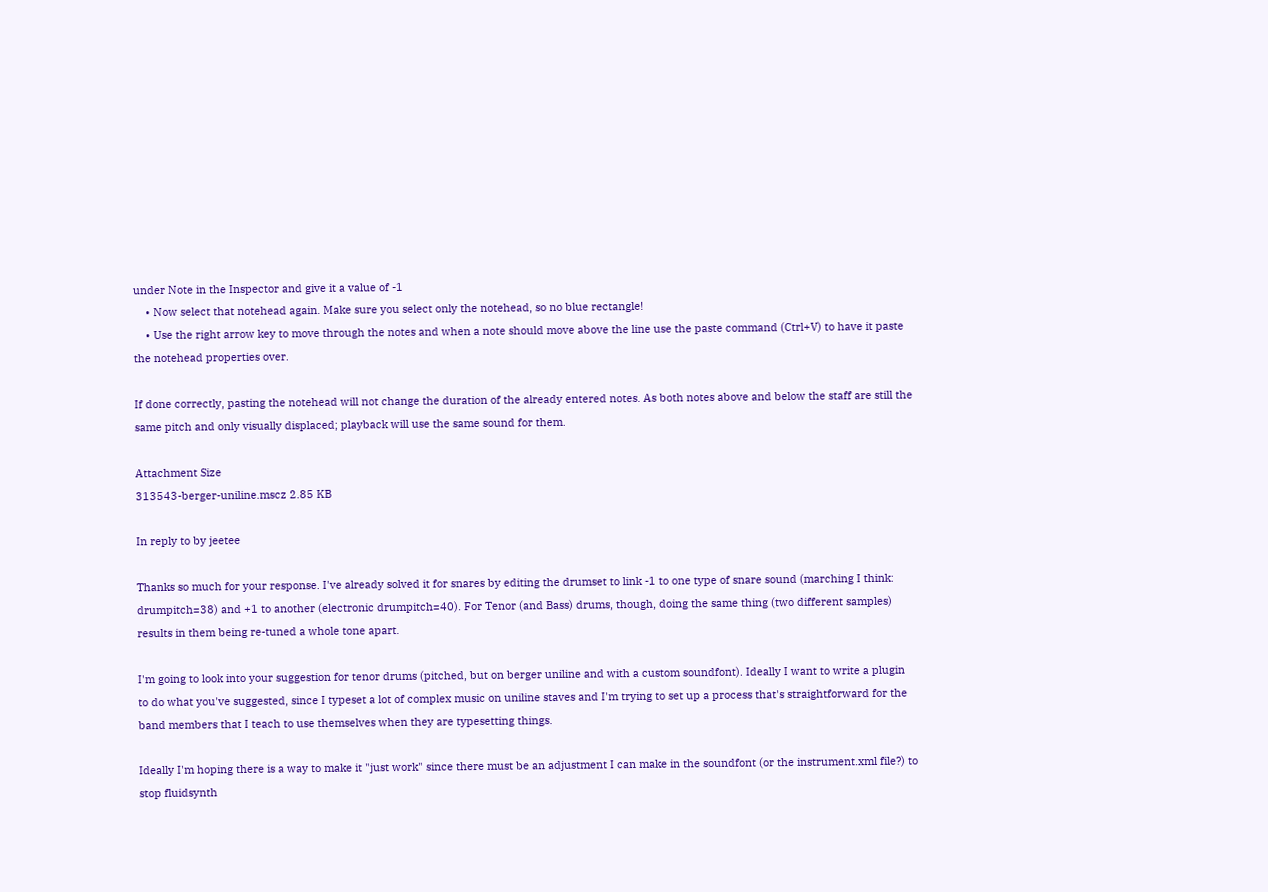under Note in the Inspector and give it a value of -1
    • Now select that notehead again. Make sure you select only the notehead, so no blue rectangle!
    • Use the right arrow key to move through the notes and when a note should move above the line use the paste command (Ctrl+V) to have it paste the notehead properties over.

If done correctly, pasting the notehead will not change the duration of the already entered notes. As both notes above and below the staff are still the same pitch and only visually displaced; playback will use the same sound for them.

Attachment Size
313543-berger-uniline.mscz 2.85 KB

In reply to by jeetee

Thanks so much for your response. I've already solved it for snares by editing the drumset to link -1 to one type of snare sound (marching I think: drumpitch=38) and +1 to another (electronic drumpitch=40). For Tenor (and Bass) drums, though, doing the same thing (two different samples) results in them being re-tuned a whole tone apart.

I'm going to look into your suggestion for tenor drums (pitched, but on berger uniline and with a custom soundfont). Ideally I want to write a plugin to do what you've suggested, since I typeset a lot of complex music on uniline staves and I'm trying to set up a process that's straightforward for the band members that I teach to use themselves when they are typesetting things.

Ideally I'm hoping there is a way to make it "just work" since there must be an adjustment I can make in the soundfont (or the instrument.xml file?) to stop fluidsynth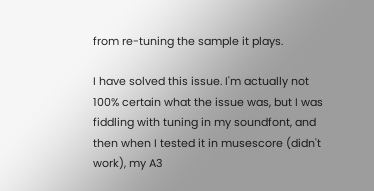from re-tuning the sample it plays.

I have solved this issue. I'm actually not 100% certain what the issue was, but I was fiddling with tuning in my soundfont, and then when I tested it in musescore (didn't work), my A3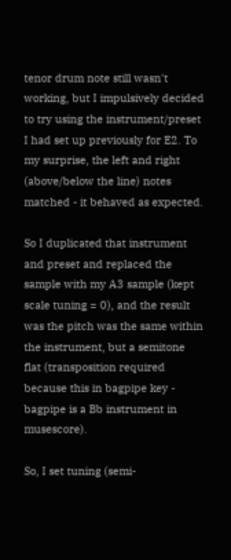tenor drum note still wasn't working, but I impulsively decided to try using the instrument/preset I had set up previously for E2. To my surprise, the left and right (above/below the line) notes matched - it behaved as expected.

So I duplicated that instrument and preset and replaced the sample with my A3 sample (kept scale tuning = 0), and the result was the pitch was the same within the instrument, but a semitone flat (transposition required because this in bagpipe key - bagpipe is a Bb instrument in musescore).

So, I set tuning (semi-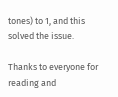tones) to 1, and this solved the issue.

Thanks to everyone for reading and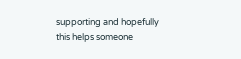supporting and hopefully this helps someone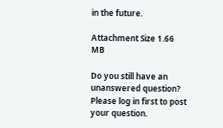in the future.

Attachment Size 1.66 MB

Do you still have an unanswered question? Please log in first to post your question.